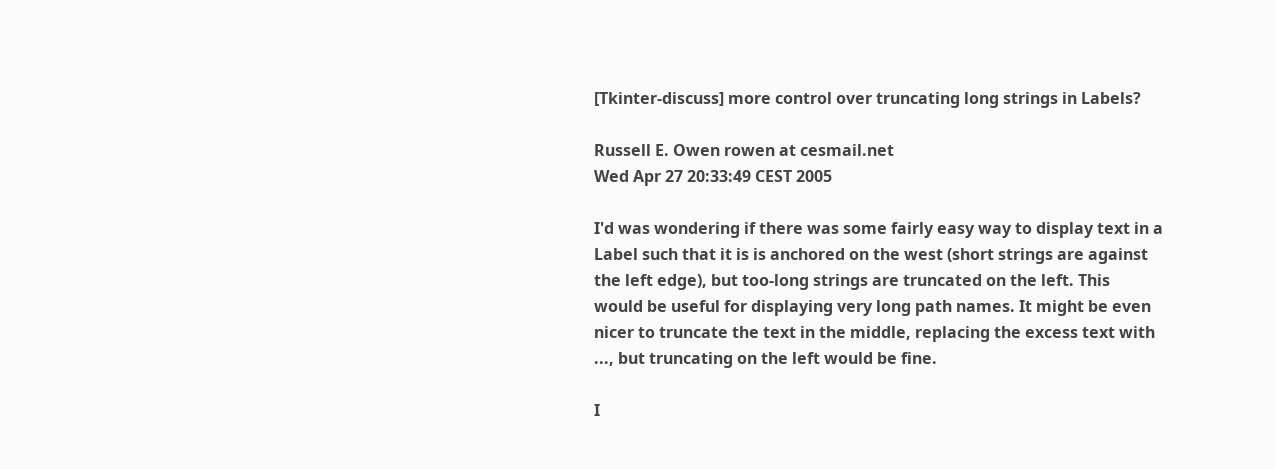[Tkinter-discuss] more control over truncating long strings in Labels?

Russell E. Owen rowen at cesmail.net
Wed Apr 27 20:33:49 CEST 2005

I'd was wondering if there was some fairly easy way to display text in a
Label such that it is is anchored on the west (short strings are against
the left edge), but too-long strings are truncated on the left. This
would be useful for displaying very long path names. It might be even
nicer to truncate the text in the middle, replacing the excess text with
..., but truncating on the left would be fine.

I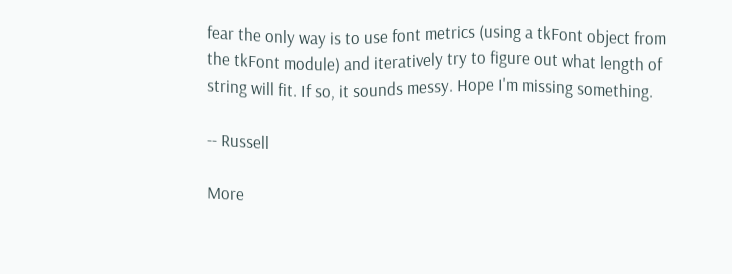fear the only way is to use font metrics (using a tkFont object from
the tkFont module) and iteratively try to figure out what length of
string will fit. If so, it sounds messy. Hope I'm missing something.

-- Russell

More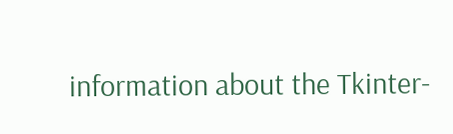information about the Tkinter-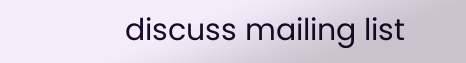discuss mailing list